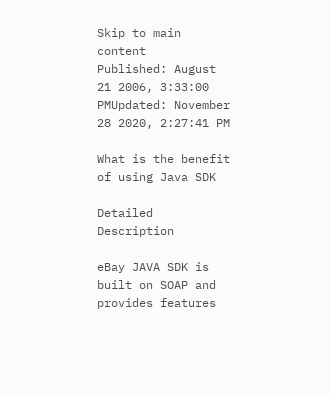Skip to main content
Published: August 21 2006, 3:33:00 PMUpdated: November 28 2020, 2:27:41 PM

What is the benefit of using Java SDK

Detailed Description

eBay JAVA SDK is built on SOAP and provides features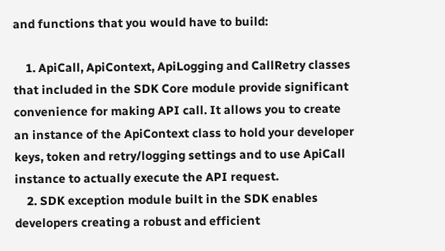and functions that you would have to build:

    1. ApiCall, ApiContext, ApiLogging and CallRetry classes that included in the SDK Core module provide significant convenience for making API call. It allows you to create an instance of the ApiContext class to hold your developer keys, token and retry/logging settings and to use ApiCall instance to actually execute the API request.
    2. SDK exception module built in the SDK enables developers creating a robust and efficient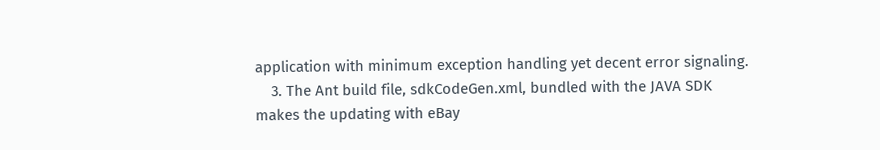application with minimum exception handling yet decent error signaling.
    3. The Ant build file, sdkCodeGen.xml, bundled with the JAVA SDK makes the updating with eBay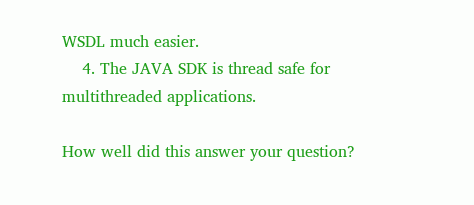WSDL much easier.
    4. The JAVA SDK is thread safe for multithreaded applications.

How well did this answer your question?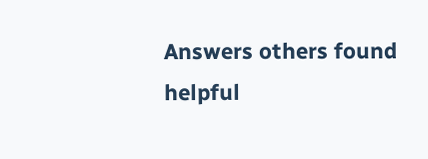Answers others found helpful